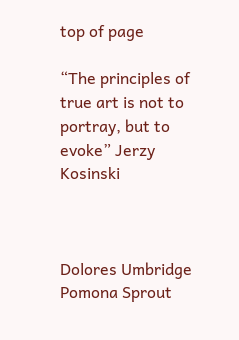top of page

“The principles of true art is not to portray, but to evoke” Jerzy Kosinski



Dolores Umbridge
Pomona Sprout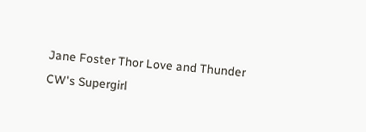Jane Foster Thor Love and Thunder
CW's Supergirl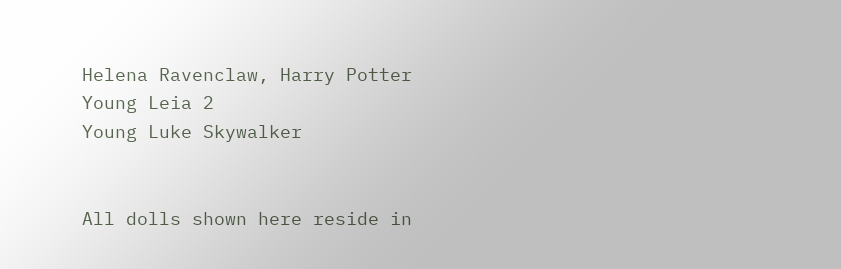Helena Ravenclaw, Harry Potter
Young Leia 2
Young Luke Skywalker


All dolls shown here reside in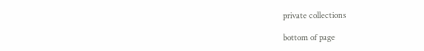private collections

bottom of page